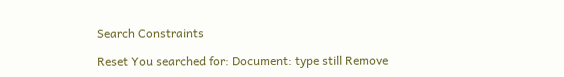Search Constraints

Reset You searched for: Document: type still Remove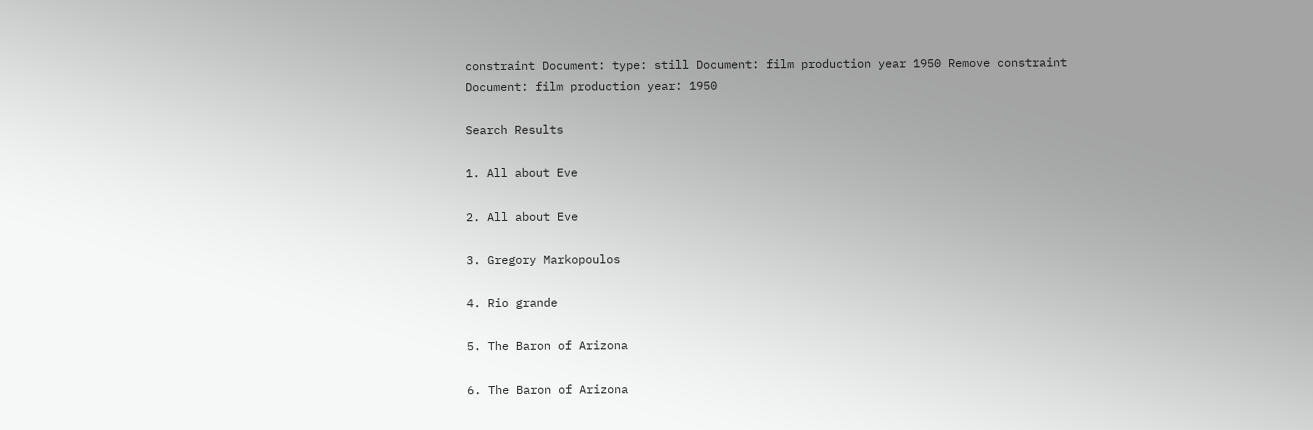constraint Document: type: still Document: film production year 1950 Remove constraint Document: film production year: 1950

Search Results

1. All about Eve

2. All about Eve

3. Gregory Markopoulos

4. Rio grande

5. The Baron of Arizona

6. The Baron of Arizona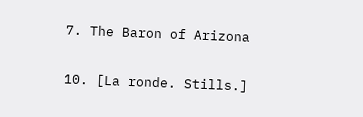7. The Baron of Arizona

10. [La ronde. Stills.]